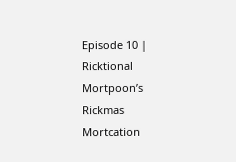Episode 10 | Ricktional Mortpoon’s Rickmas Mortcation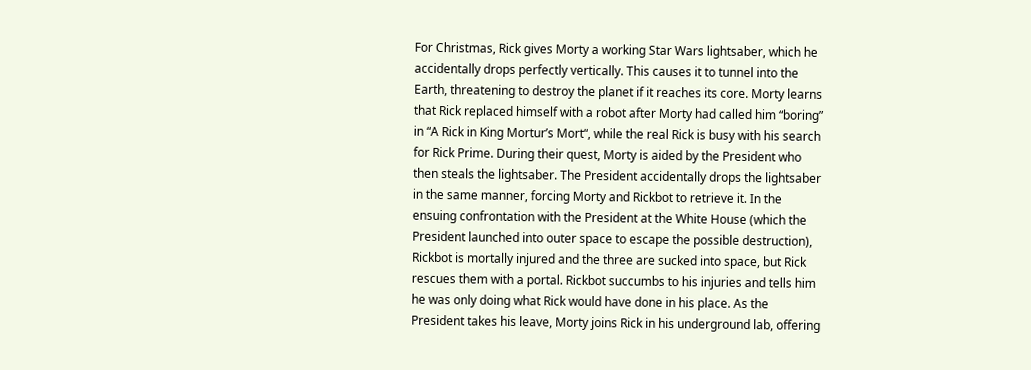For Christmas, Rick gives Morty a working Star Wars lightsaber, which he accidentally drops perfectly vertically. This causes it to tunnel into the Earth, threatening to destroy the planet if it reaches its core. Morty learns that Rick replaced himself with a robot after Morty had called him “boring” in “A Rick in King Mortur’s Mort“, while the real Rick is busy with his search for Rick Prime. During their quest, Morty is aided by the President who then steals the lightsaber. The President accidentally drops the lightsaber in the same manner, forcing Morty and Rickbot to retrieve it. In the ensuing confrontation with the President at the White House (which the President launched into outer space to escape the possible destruction), Rickbot is mortally injured and the three are sucked into space, but Rick rescues them with a portal. Rickbot succumbs to his injuries and tells him he was only doing what Rick would have done in his place. As the President takes his leave, Morty joins Rick in his underground lab, offering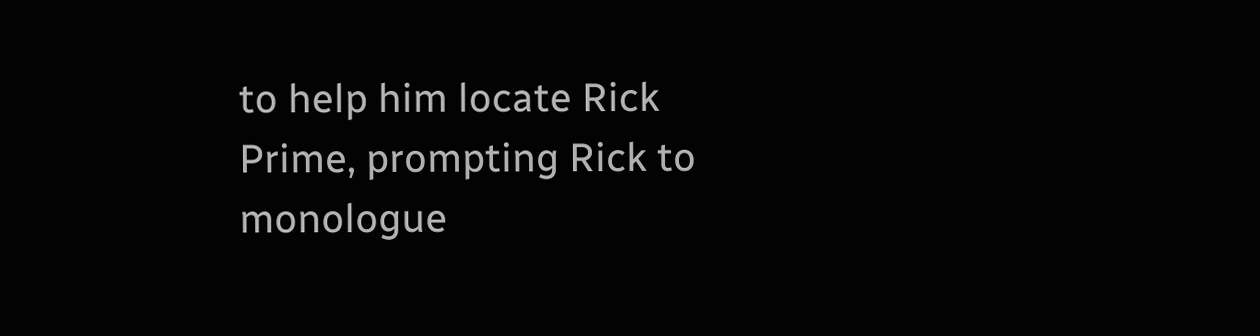to help him locate Rick Prime, prompting Rick to monologue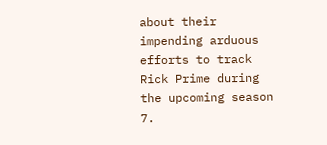about their impending arduous efforts to track Rick Prime during the upcoming season 7.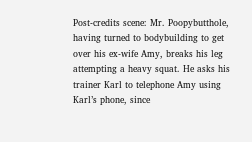Post-credits scene: Mr. Poopybutthole, having turned to bodybuilding to get over his ex-wife Amy, breaks his leg attempting a heavy squat. He asks his trainer Karl to telephone Amy using Karl’s phone, since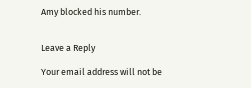Amy blocked his number.


Leave a Reply

Your email address will not be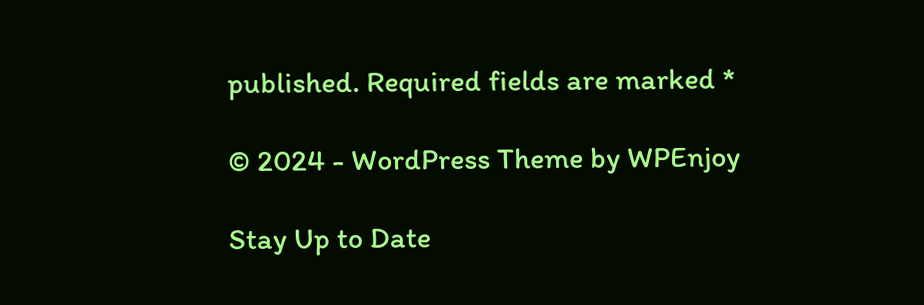published. Required fields are marked *

© 2024 - WordPress Theme by WPEnjoy

Stay Up to Date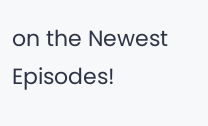on the Newest Episodes!